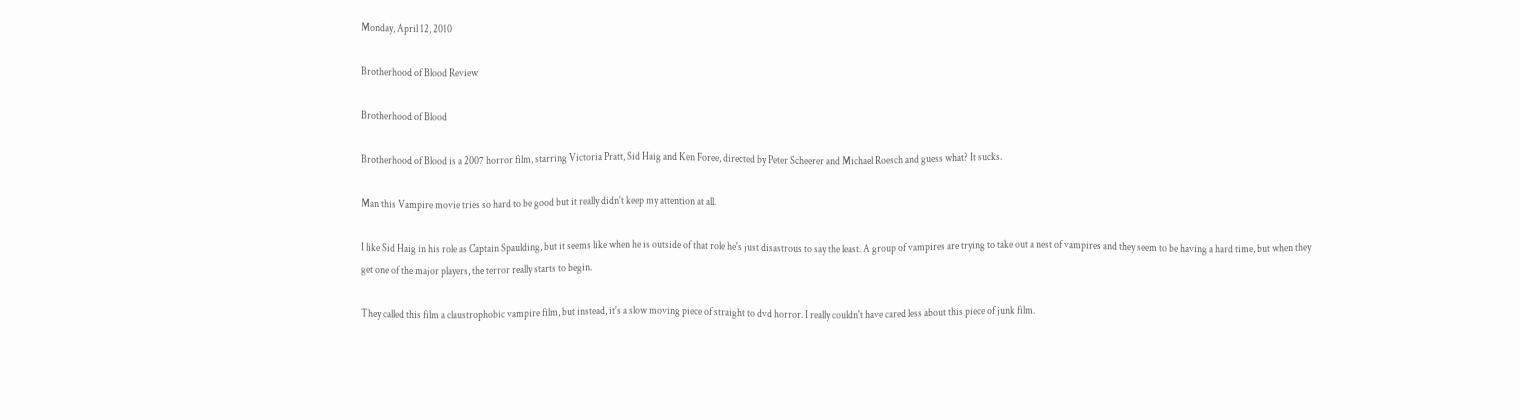Monday, April 12, 2010

Brotherhood of Blood Review

Brotherhood of Blood

Brotherhood of Blood is a 2007 horror film, starring Victoria Pratt, Sid Haig and Ken Foree, directed by Peter Scheerer and Michael Roesch and guess what? It sucks.

Man this Vampire movie tries so hard to be good but it really didn't keep my attention at all.

I like Sid Haig in his role as Captain Spaulding, but it seems like when he is outside of that role he's just disastrous to say the least. A group of vampires are trying to take out a nest of vampires and they seem to be having a hard time, but when they get one of the major players, the terror really starts to begin.

They called this film a claustrophobic vampire film, but instead, it's a slow moving piece of straight to dvd horror. I really couldn't have cared less about this piece of junk film.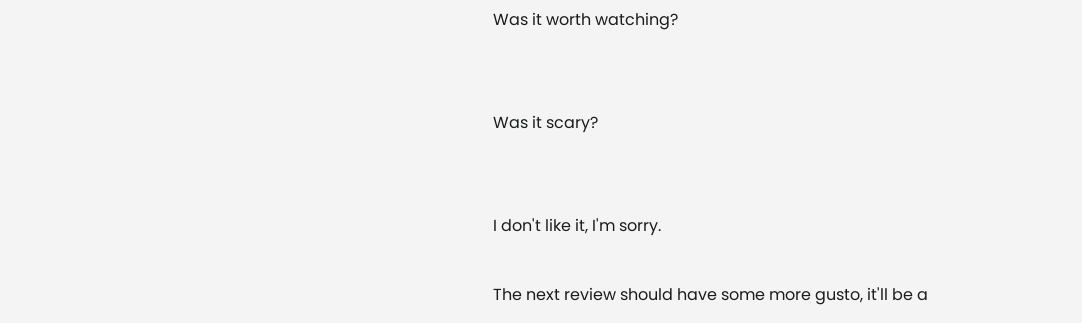Was it worth watching?


Was it scary?


I don't like it, I'm sorry.

The next review should have some more gusto, it'll be a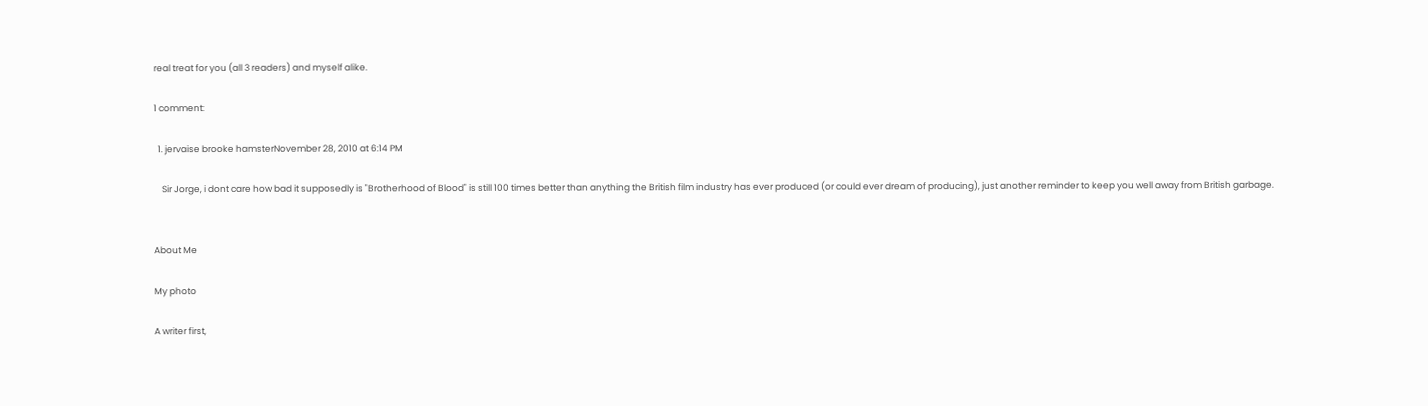real treat for you (all 3 readers) and myself alike.

1 comment:

  1. jervaise brooke hamsterNovember 28, 2010 at 6:14 PM

    Sir Jorge, i dont care how bad it supposedly is "Brotherhood of Blood" is still 100 times better than anything the British film industry has ever produced (or could ever dream of producing), just another reminder to keep you well away from British garbage.


About Me

My photo

A writer first,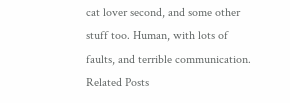cat lover second, and some other stuff too. Human, with lots of faults, and terrible communication.
Related Posts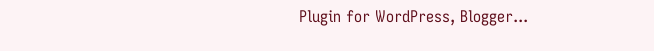Plugin for WordPress, Blogger...